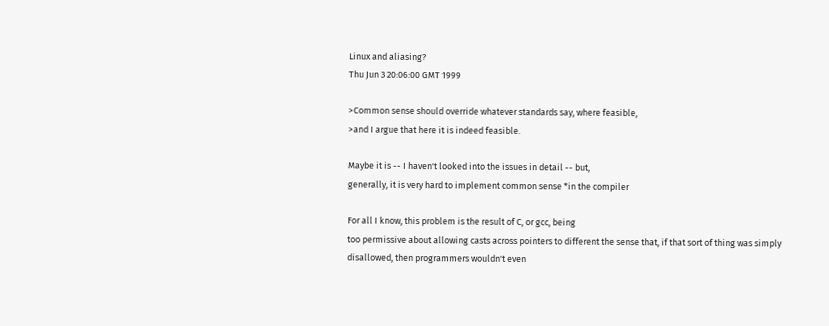Linux and aliasing?
Thu Jun 3 20:06:00 GMT 1999

>Common sense should override whatever standards say, where feasible,
>and I argue that here it is indeed feasible.

Maybe it is -- I haven't looked into the issues in detail -- but,
generally, it is very hard to implement common sense *in the compiler

For all I know, this problem is the result of C, or gcc, being
too permissive about allowing casts across pointers to different the sense that, if that sort of thing was simply
disallowed, then programmers wouldn't even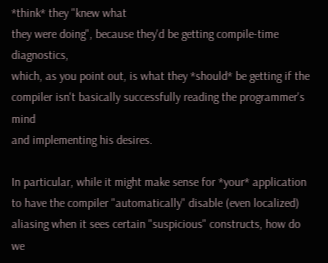*think* they "knew what
they were doing", because they'd be getting compile-time diagnostics,
which, as you point out, is what they *should* be getting if the
compiler isn't basically successfully reading the programmer's mind
and implementing his desires.

In particular, while it might make sense for *your* application
to have the compiler "automatically" disable (even localized)
aliasing when it sees certain "suspicious" constructs, how do we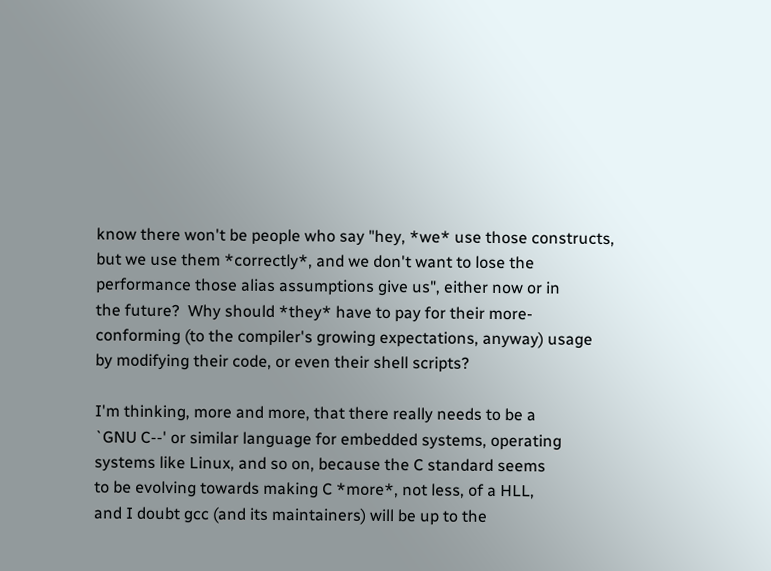know there won't be people who say "hey, *we* use those constructs,
but we use them *correctly*, and we don't want to lose the
performance those alias assumptions give us", either now or in
the future?  Why should *they* have to pay for their more-
conforming (to the compiler's growing expectations, anyway) usage
by modifying their code, or even their shell scripts?

I'm thinking, more and more, that there really needs to be a
`GNU C--' or similar language for embedded systems, operating
systems like Linux, and so on, because the C standard seems
to be evolving towards making C *more*, not less, of a HLL,
and I doubt gcc (and its maintainers) will be up to the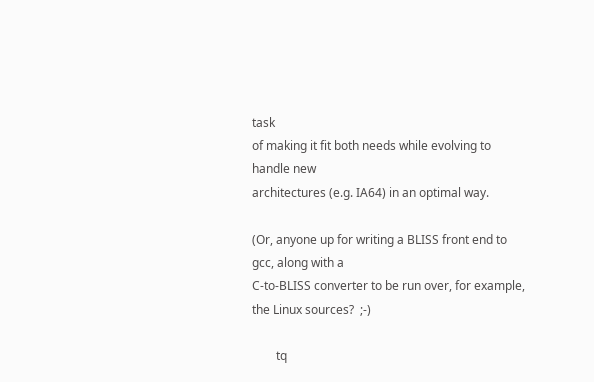task
of making it fit both needs while evolving to handle new
architectures (e.g. IA64) in an optimal way.

(Or, anyone up for writing a BLISS front end to gcc, along with a
C-to-BLISS converter to be run over, for example, the Linux sources?  ;-)

        tq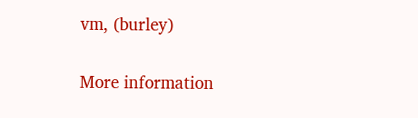vm, (burley)

More information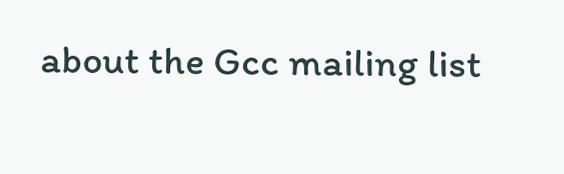about the Gcc mailing list